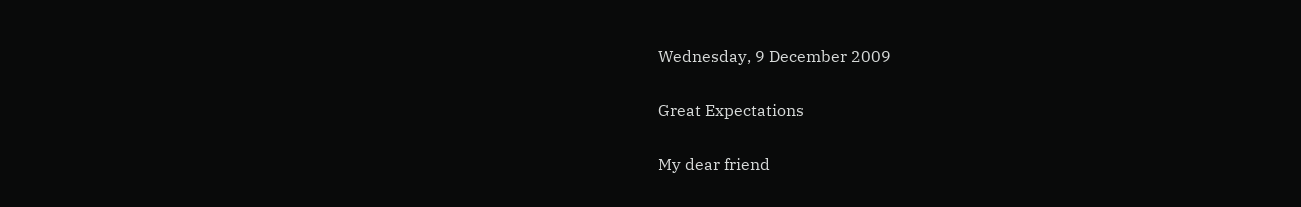Wednesday, 9 December 2009

Great Expectations

My dear friend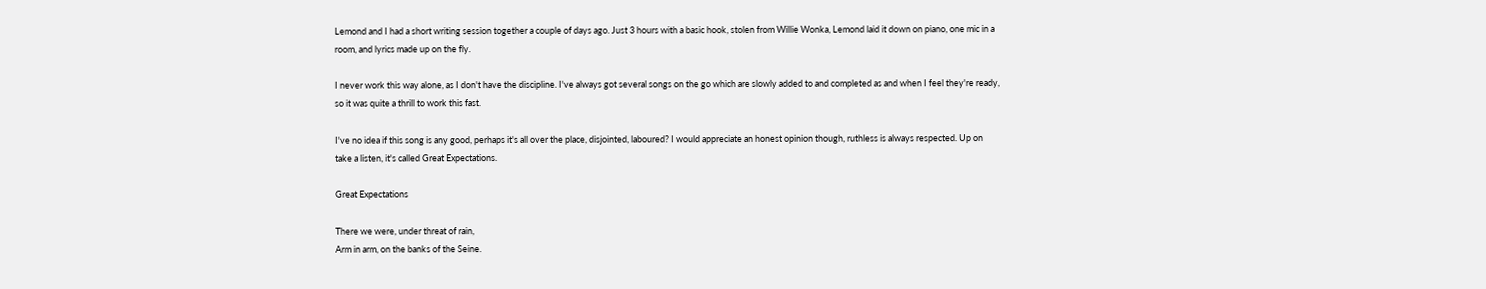Lemond and I had a short writing session together a couple of days ago. Just 3 hours with a basic hook, stolen from Willie Wonka, Lemond laid it down on piano, one mic in a room, and lyrics made up on the fly.

I never work this way alone, as I don't have the discipline. I've always got several songs on the go which are slowly added to and completed as and when I feel they're ready, so it was quite a thrill to work this fast.

I've no idea if this song is any good, perhaps it's all over the place, disjointed, laboured? I would appreciate an honest opinion though, ruthless is always respected. Up on take a listen, it's called Great Expectations.

Great Expectations

There we were, under threat of rain,
Arm in arm, on the banks of the Seine.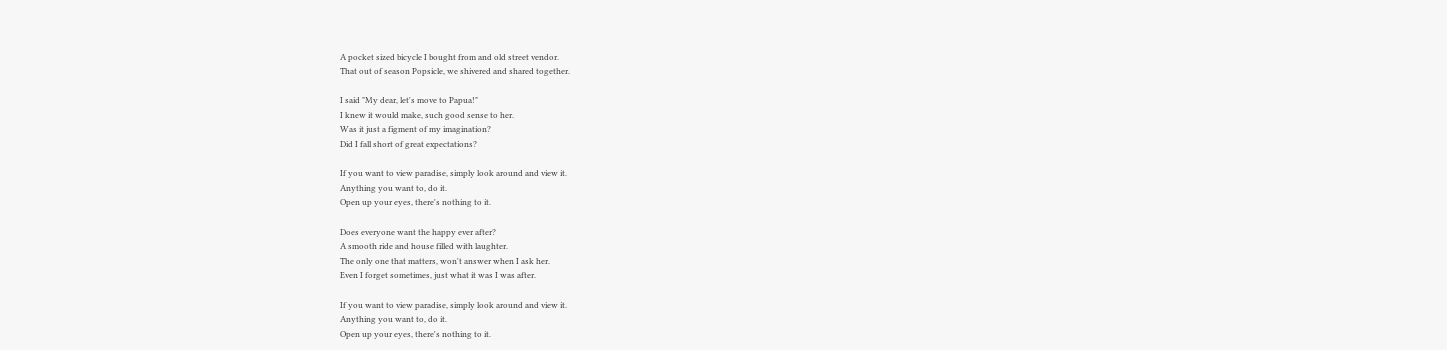A pocket sized bicycle I bought from and old street vendor.
That out of season Popsicle, we shivered and shared together.

I said "My dear, let's move to Papua!"
I knew it would make, such good sense to her.
Was it just a figment of my imagination?
Did I fall short of great expectations?

If you want to view paradise, simply look around and view it.
Anything you want to, do it.
Open up your eyes, there's nothing to it.

Does everyone want the happy ever after?
A smooth ride and house filled with laughter.
The only one that matters, won't answer when I ask her.
Even I forget sometimes, just what it was I was after.

If you want to view paradise, simply look around and view it.
Anything you want to, do it.
Open up your eyes, there's nothing to it.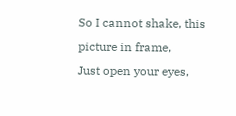So I cannot shake, this picture in frame,
Just open your eyes,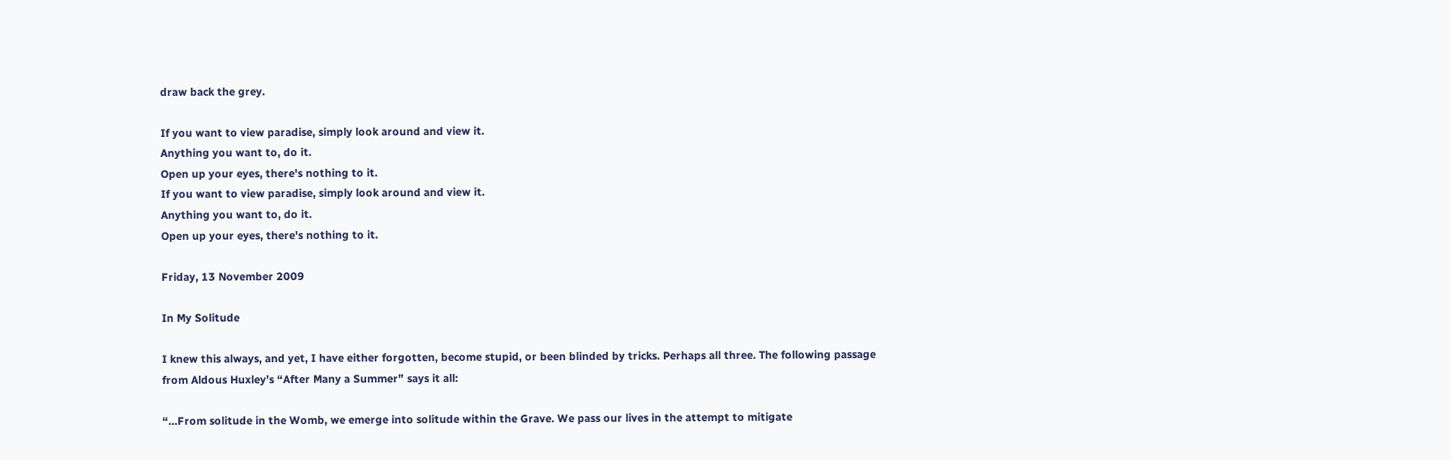draw back the grey.

If you want to view paradise, simply look around and view it.
Anything you want to, do it.
Open up your eyes, there's nothing to it.
If you want to view paradise, simply look around and view it.
Anything you want to, do it.
Open up your eyes, there's nothing to it.

Friday, 13 November 2009

In My Solitude

I knew this always, and yet, I have either forgotten, become stupid, or been blinded by tricks. Perhaps all three. The following passage from Aldous Huxley’s “After Many a Summer” says it all:

“…From solitude in the Womb, we emerge into solitude within the Grave. We pass our lives in the attempt to mitigate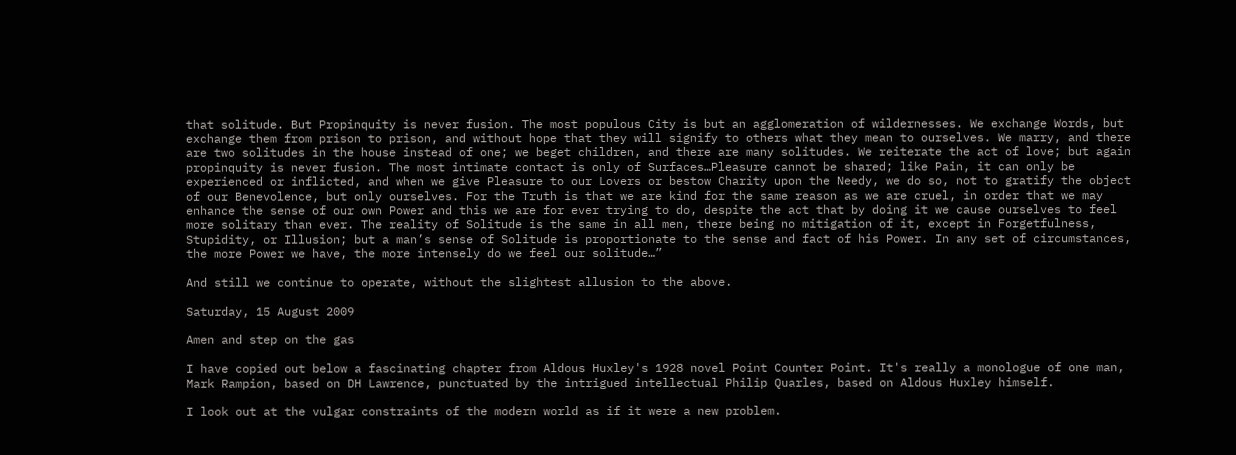that solitude. But Propinquity is never fusion. The most populous City is but an agglomeration of wildernesses. We exchange Words, but exchange them from prison to prison, and without hope that they will signify to others what they mean to ourselves. We marry, and there are two solitudes in the house instead of one; we beget children, and there are many solitudes. We reiterate the act of love; but again propinquity is never fusion. The most intimate contact is only of Surfaces…Pleasure cannot be shared; like Pain, it can only be experienced or inflicted, and when we give Pleasure to our Lovers or bestow Charity upon the Needy, we do so, not to gratify the object of our Benevolence, but only ourselves. For the Truth is that we are kind for the same reason as we are cruel, in order that we may enhance the sense of our own Power and this we are for ever trying to do, despite the act that by doing it we cause ourselves to feel more solitary than ever. The reality of Solitude is the same in all men, there being no mitigation of it, except in Forgetfulness, Stupidity, or Illusion; but a man’s sense of Solitude is proportionate to the sense and fact of his Power. In any set of circumstances, the more Power we have, the more intensely do we feel our solitude…”

And still we continue to operate, without the slightest allusion to the above.

Saturday, 15 August 2009

Amen and step on the gas

I have copied out below a fascinating chapter from Aldous Huxley's 1928 novel Point Counter Point. It's really a monologue of one man, Mark Rampion, based on DH Lawrence, punctuated by the intrigued intellectual Philip Quarles, based on Aldous Huxley himself.

I look out at the vulgar constraints of the modern world as if it were a new problem.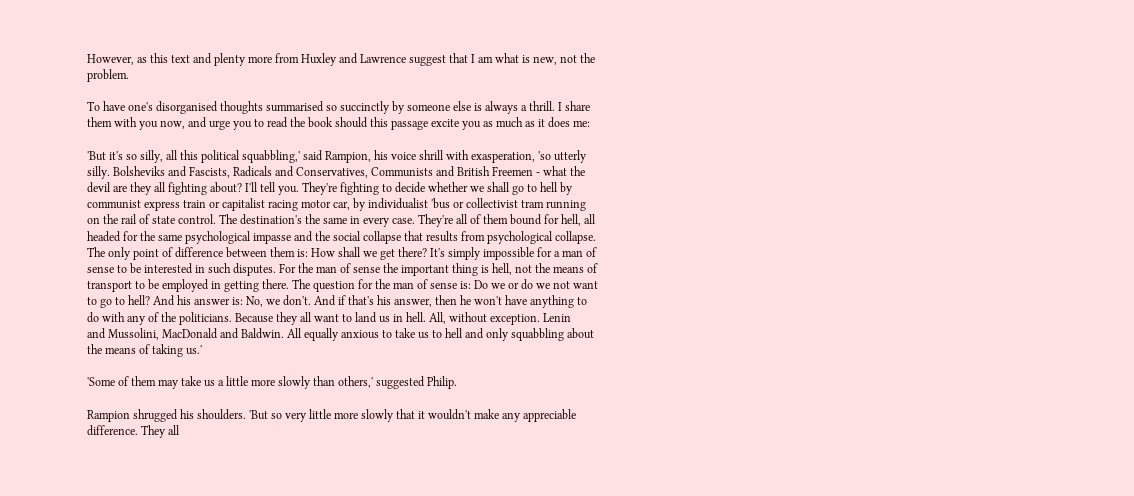However, as this text and plenty more from Huxley and Lawrence suggest that I am what is new, not the problem.

To have one's disorganised thoughts summarised so succinctly by someone else is always a thrill. I share them with you now, and urge you to read the book should this passage excite you as much as it does me:

'But it's so silly, all this political squabbling,' said Rampion, his voice shrill with exasperation, 'so utterly silly. Bolsheviks and Fascists, Radicals and Conservatives, Communists and British Freemen - what the devil are they all fighting about? I'll tell you. They're fighting to decide whether we shall go to hell by communist express train or capitalist racing motor car, by individualist 'bus or collectivist tram running on the rail of state control. The destination's the same in every case. They're all of them bound for hell, all headed for the same psychological impasse and the social collapse that results from psychological collapse. The only point of difference between them is: How shall we get there? It's simply impossible for a man of sense to be interested in such disputes. For the man of sense the important thing is hell, not the means of transport to be employed in getting there. The question for the man of sense is: Do we or do we not want to go to hell? And his answer is: No, we don't. And if that's his answer, then he won't have anything to do with any of the politicians. Because they all want to land us in hell. All, without exception. Lenin
and Mussolini, MacDonald and Baldwin. All equally anxious to take us to hell and only squabbling about the means of taking us.'

'Some of them may take us a little more slowly than others,' suggested Philip.

Rampion shrugged his shoulders. 'But so very little more slowly that it wouldn't make any appreciable difference. They all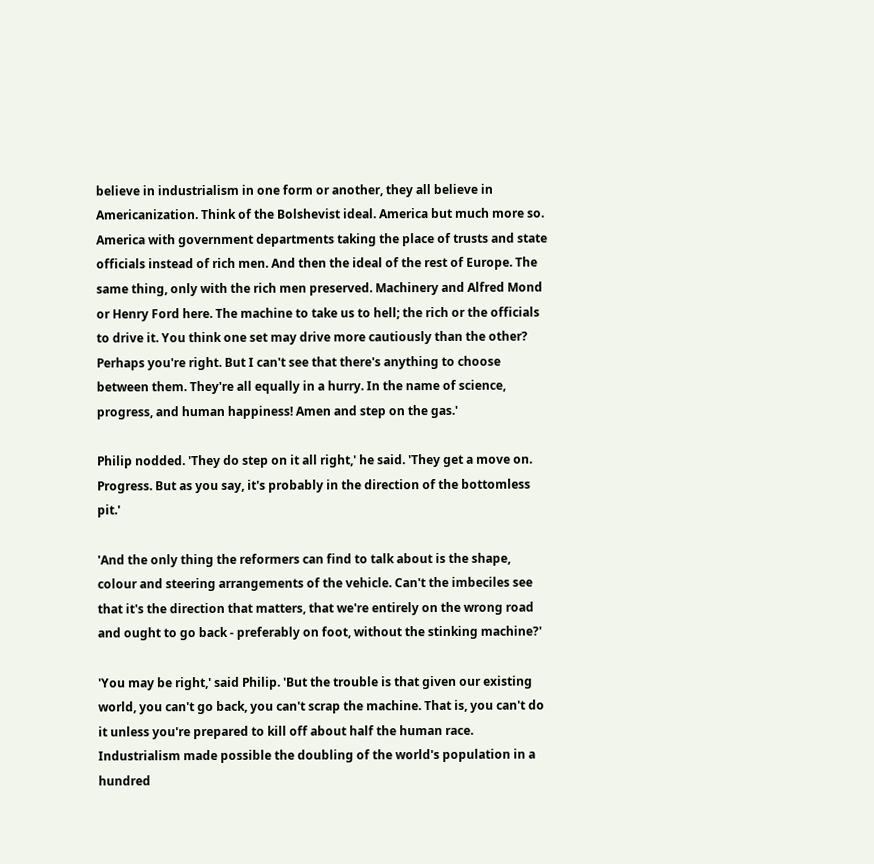believe in industrialism in one form or another, they all believe in Americanization. Think of the Bolshevist ideal. America but much more so. America with government departments taking the place of trusts and state officials instead of rich men. And then the ideal of the rest of Europe. The same thing, only with the rich men preserved. Machinery and Alfred Mond or Henry Ford here. The machine to take us to hell; the rich or the officials to drive it. You think one set may drive more cautiously than the other? Perhaps you're right. But I can't see that there's anything to choose between them. They're all equally in a hurry. In the name of science, progress, and human happiness! Amen and step on the gas.'

Philip nodded. 'They do step on it all right,' he said. 'They get a move on. Progress. But as you say, it's probably in the direction of the bottomless pit.'

'And the only thing the reformers can find to talk about is the shape, colour and steering arrangements of the vehicle. Can't the imbeciles see that it's the direction that matters, that we're entirely on the wrong road and ought to go back - preferably on foot, without the stinking machine?'

'You may be right,' said Philip. 'But the trouble is that given our existing world, you can't go back, you can't scrap the machine. That is, you can't do it unless you're prepared to kill off about half the human race. Industrialism made possible the doubling of the world's population in a hundred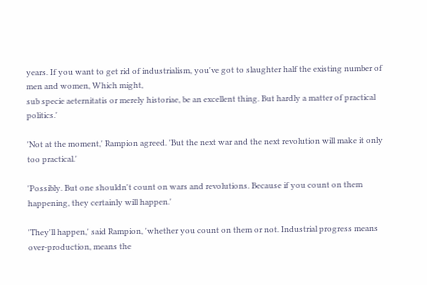years. If you want to get rid of industrialism, you've got to slaughter half the existing number of men and women, Which might,
sub specie aeternitatis or merely historiae, be an excellent thing. But hardly a matter of practical politics.'

'Not at the moment,' Rampion agreed. 'But the next war and the next revolution will make it only too practical.'

'Possibly. But one shouldn't count on wars and revolutions. Because if you count on them happening, they certainly will happen.'

'They'll happen,' said Rampion, 'whether you count on them or not. Industrial progress means over-production, means the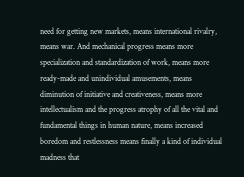need for getting new markets, means international rivalry, means war. And mechanical progress means more specialization and standardization of work, means more ready-made and unindividual amusements, means diminution of initiative and creativeness, means more intellectualism and the progress atrophy of all the vital and fundamental things in human nature, means increased boredom and restlessness means finally a kind of individual madness that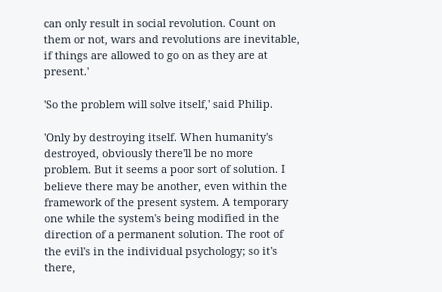can only result in social revolution. Count on them or not, wars and revolutions are inevitable, if things are allowed to go on as they are at present.'

'So the problem will solve itself,' said Philip.

'Only by destroying itself. When humanity's destroyed, obviously there'll be no more problem. But it seems a poor sort of solution. I believe there may be another, even within the framework of the present system. A temporary one while the system's being modified in the direction of a permanent solution. The root of the evil's in the individual psychology; so it's there,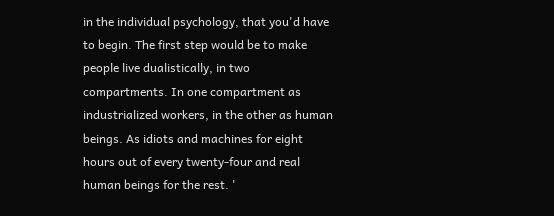in the individual psychology, that you'd have to begin. The first step would be to make people live dualistically, in two compartments. In one compartment as industrialized workers, in the other as human beings. As idiots and machines for eight hours out of every twenty-four and real human beings for the rest. '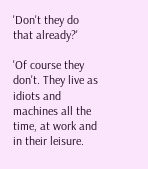'Don't they do that already?'

'Of course they don't. They live as idiots and machines all the time, at work and in their leisure.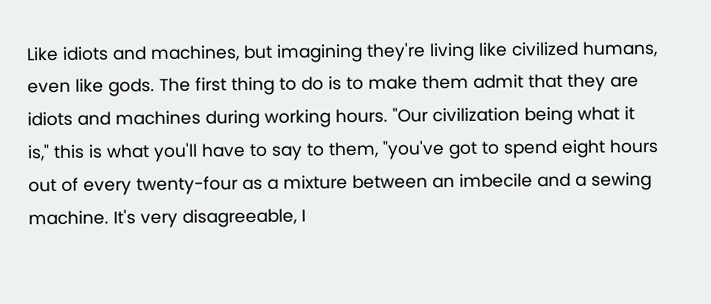Like idiots and machines, but imagining they're living like civilized humans, even like gods. The first thing to do is to make them admit that they are idiots and machines during working hours. "Our civilization being what it is," this is what you'll have to say to them, "you've got to spend eight hours out of every twenty-four as a mixture between an imbecile and a sewing machine. It's very disagreeable, I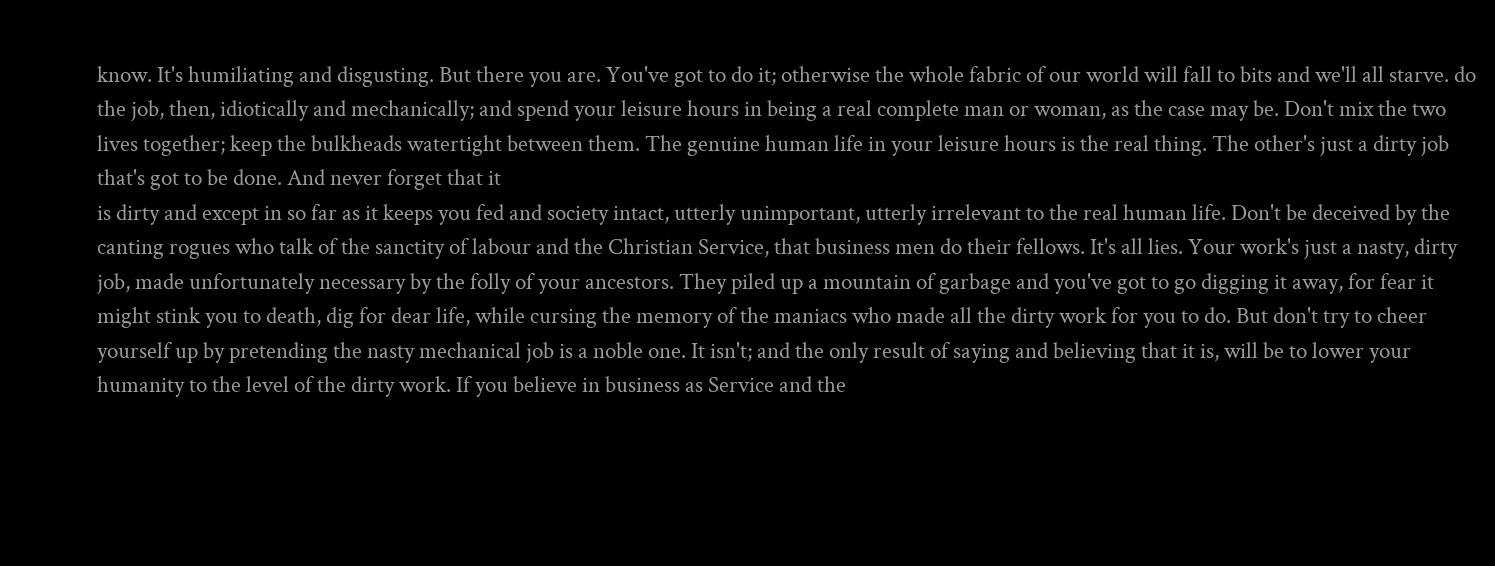know. It's humiliating and disgusting. But there you are. You've got to do it; otherwise the whole fabric of our world will fall to bits and we'll all starve. do the job, then, idiotically and mechanically; and spend your leisure hours in being a real complete man or woman, as the case may be. Don't mix the two lives together; keep the bulkheads watertight between them. The genuine human life in your leisure hours is the real thing. The other's just a dirty job that's got to be done. And never forget that it
is dirty and except in so far as it keeps you fed and society intact, utterly unimportant, utterly irrelevant to the real human life. Don't be deceived by the canting rogues who talk of the sanctity of labour and the Christian Service, that business men do their fellows. It's all lies. Your work's just a nasty, dirty job, made unfortunately necessary by the folly of your ancestors. They piled up a mountain of garbage and you've got to go digging it away, for fear it might stink you to death, dig for dear life, while cursing the memory of the maniacs who made all the dirty work for you to do. But don't try to cheer yourself up by pretending the nasty mechanical job is a noble one. It isn't; and the only result of saying and believing that it is, will be to lower your humanity to the level of the dirty work. If you believe in business as Service and the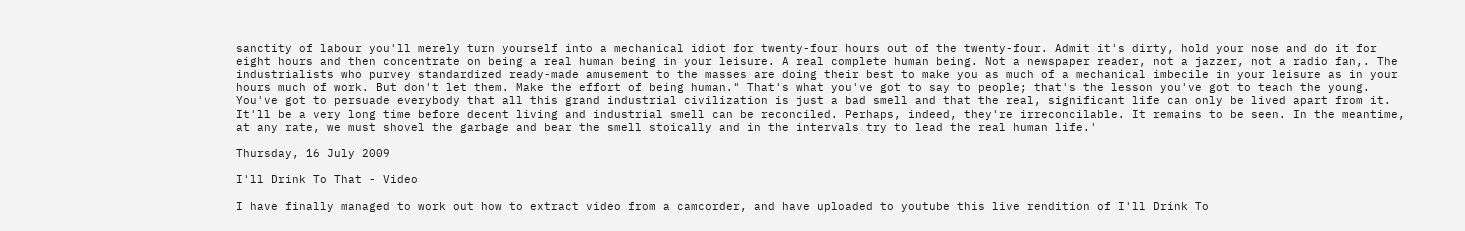sanctity of labour you'll merely turn yourself into a mechanical idiot for twenty-four hours out of the twenty-four. Admit it's dirty, hold your nose and do it for eight hours and then concentrate on being a real human being in your leisure. A real complete human being. Not a newspaper reader, not a jazzer, not a radio fan,. The industrialists who purvey standardized ready-made amusement to the masses are doing their best to make you as much of a mechanical imbecile in your leisure as in your hours much of work. But don't let them. Make the effort of being human." That's what you've got to say to people; that's the lesson you've got to teach the young. You've got to persuade everybody that all this grand industrial civilization is just a bad smell and that the real, significant life can only be lived apart from it. It'll be a very long time before decent living and industrial smell can be reconciled. Perhaps, indeed, they're irreconcilable. It remains to be seen. In the meantime, at any rate, we must shovel the garbage and bear the smell stoically and in the intervals try to lead the real human life.'

Thursday, 16 July 2009

I'll Drink To That - Video

I have finally managed to work out how to extract video from a camcorder, and have uploaded to youtube this live rendition of I'll Drink To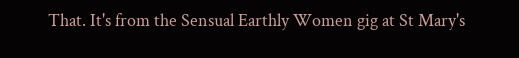That. It's from the Sensual Earthly Women gig at St Mary's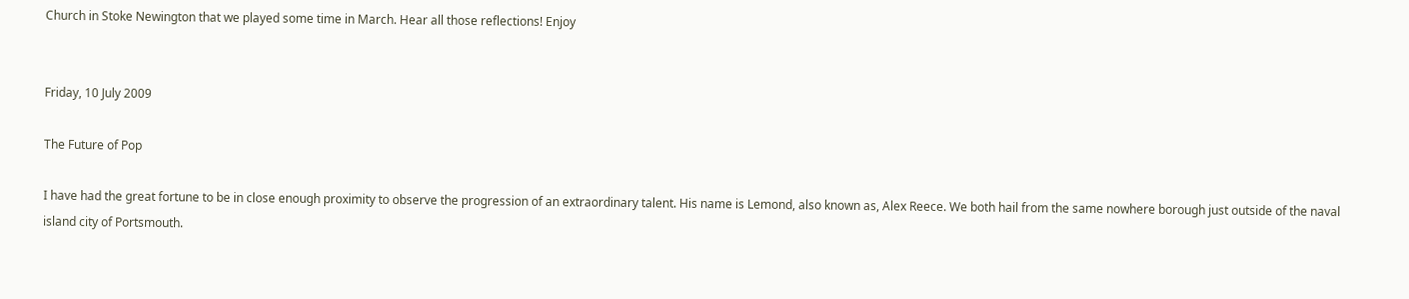Church in Stoke Newington that we played some time in March. Hear all those reflections! Enjoy


Friday, 10 July 2009

The Future of Pop

I have had the great fortune to be in close enough proximity to observe the progression of an extraordinary talent. His name is Lemond, also known as, Alex Reece. We both hail from the same nowhere borough just outside of the naval island city of Portsmouth.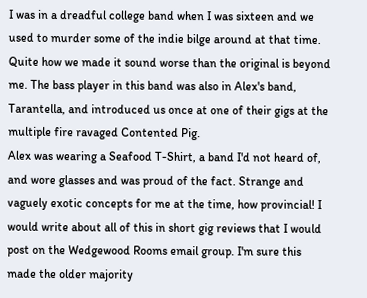I was in a dreadful college band when I was sixteen and we used to murder some of the indie bilge around at that time. Quite how we made it sound worse than the original is beyond me. The bass player in this band was also in Alex's band, Tarantella, and introduced us once at one of their gigs at the multiple fire ravaged Contented Pig.
Alex was wearing a Seafood T-Shirt, a band I'd not heard of, and wore glasses and was proud of the fact. Strange and vaguely exotic concepts for me at the time, how provincial! I would write about all of this in short gig reviews that I would post on the Wedgewood Rooms email group. I'm sure this made the older majority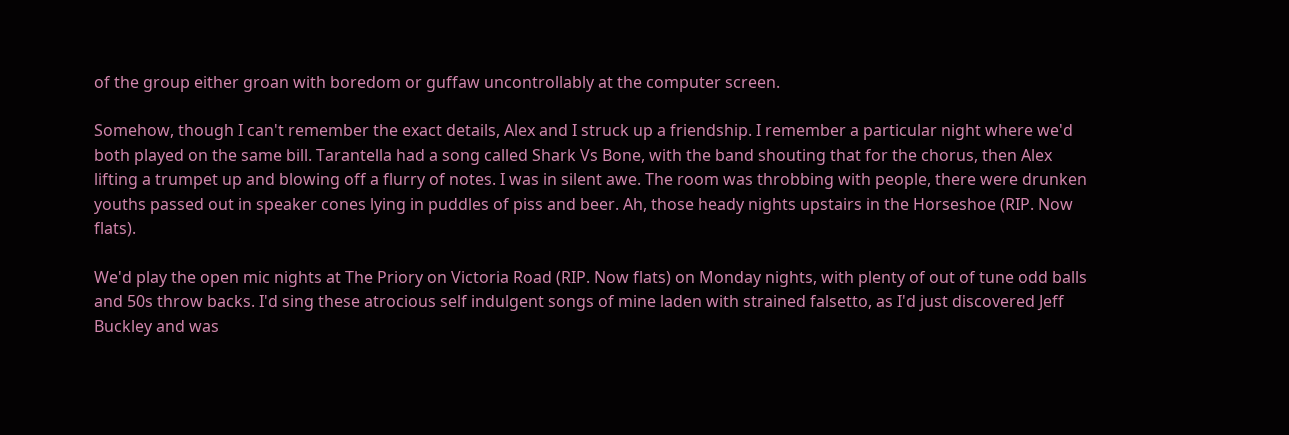of the group either groan with boredom or guffaw uncontrollably at the computer screen.

Somehow, though I can't remember the exact details, Alex and I struck up a friendship. I remember a particular night where we'd both played on the same bill. Tarantella had a song called Shark Vs Bone, with the band shouting that for the chorus, then Alex lifting a trumpet up and blowing off a flurry of notes. I was in silent awe. The room was throbbing with people, there were drunken youths passed out in speaker cones lying in puddles of piss and beer. Ah, those heady nights upstairs in the Horseshoe (RIP. Now flats).

We'd play the open mic nights at The Priory on Victoria Road (RIP. Now flats) on Monday nights, with plenty of out of tune odd balls and 50s throw backs. I'd sing these atrocious self indulgent songs of mine laden with strained falsetto, as I'd just discovered Jeff Buckley and was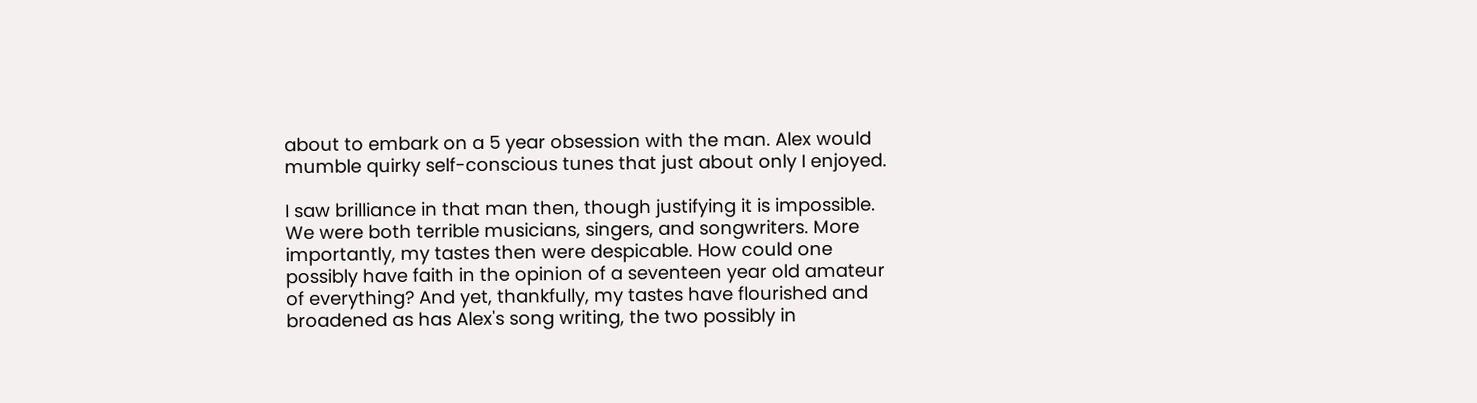about to embark on a 5 year obsession with the man. Alex would mumble quirky self-conscious tunes that just about only I enjoyed.

I saw brilliance in that man then, though justifying it is impossible. We were both terrible musicians, singers, and songwriters. More importantly, my tastes then were despicable. How could one possibly have faith in the opinion of a seventeen year old amateur of everything? And yet, thankfully, my tastes have flourished and broadened as has Alex's song writing, the two possibly in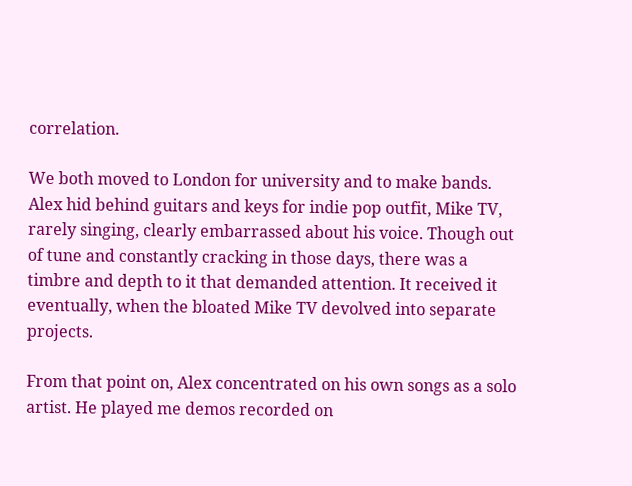correlation.

We both moved to London for university and to make bands. Alex hid behind guitars and keys for indie pop outfit, Mike TV, rarely singing, clearly embarrassed about his voice. Though out of tune and constantly cracking in those days, there was a timbre and depth to it that demanded attention. It received it eventually, when the bloated Mike TV devolved into separate projects.

From that point on, Alex concentrated on his own songs as a solo artist. He played me demos recorded on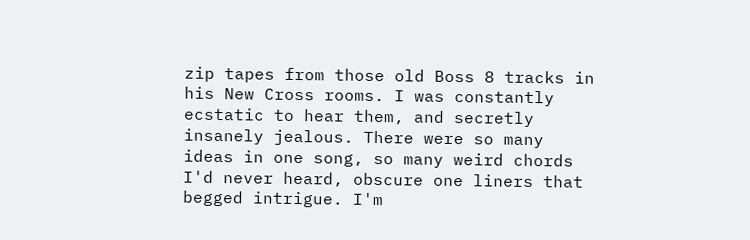zip tapes from those old Boss 8 tracks in his New Cross rooms. I was constantly ecstatic to hear them, and secretly insanely jealous. There were so many ideas in one song, so many weird chords I'd never heard, obscure one liners that begged intrigue. I'm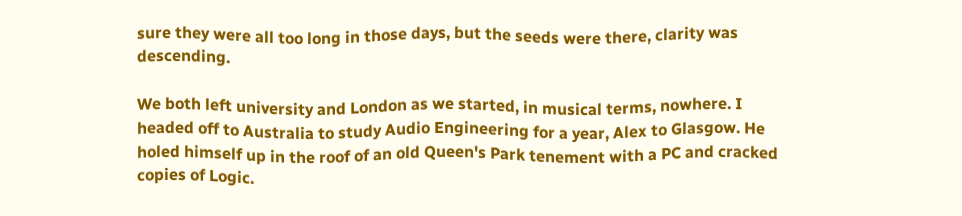sure they were all too long in those days, but the seeds were there, clarity was descending.

We both left university and London as we started, in musical terms, nowhere. I headed off to Australia to study Audio Engineering for a year, Alex to Glasgow. He holed himself up in the roof of an old Queen's Park tenement with a PC and cracked copies of Logic.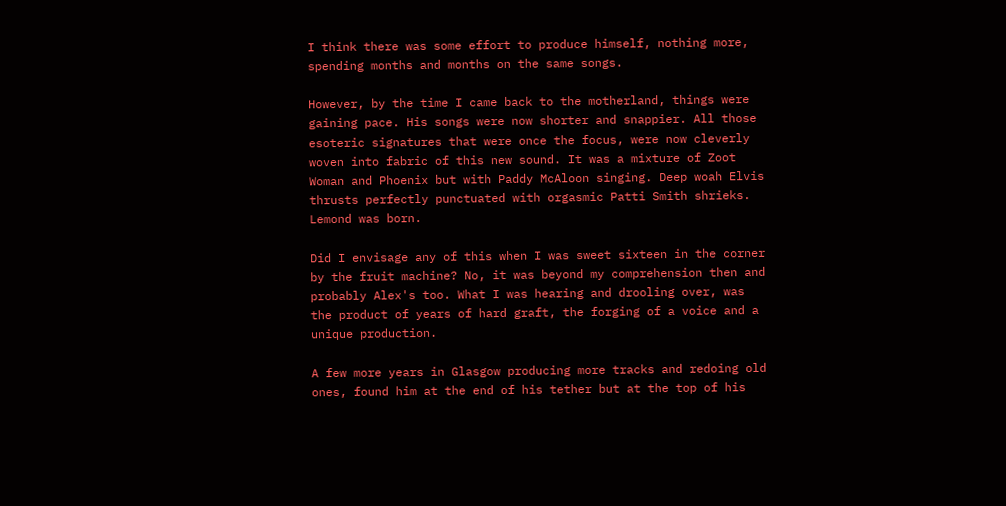I think there was some effort to produce himself, nothing more, spending months and months on the same songs.

However, by the time I came back to the motherland, things were gaining pace. His songs were now shorter and snappier. All those esoteric signatures that were once the focus, were now cleverly woven into fabric of this new sound. It was a mixture of Zoot Woman and Phoenix but with Paddy McAloon singing. Deep woah Elvis thrusts perfectly punctuated with orgasmic Patti Smith shrieks. Lemond was born.

Did I envisage any of this when I was sweet sixteen in the corner by the fruit machine? No, it was beyond my comprehension then and probably Alex's too. What I was hearing and drooling over, was the product of years of hard graft, the forging of a voice and a unique production.

A few more years in Glasgow producing more tracks and redoing old ones, found him at the end of his tether but at the top of his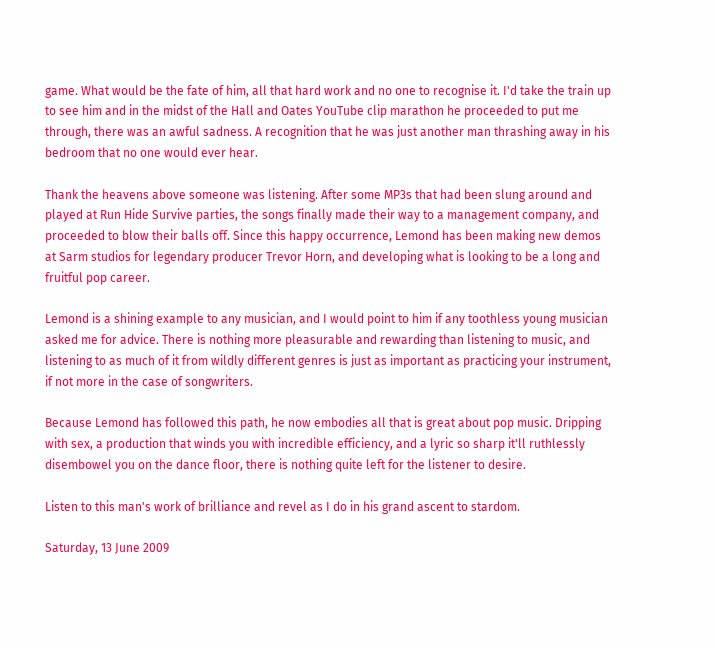game. What would be the fate of him, all that hard work and no one to recognise it. I'd take the train up to see him and in the midst of the Hall and Oates YouTube clip marathon he proceeded to put me through, there was an awful sadness. A recognition that he was just another man thrashing away in his bedroom that no one would ever hear.

Thank the heavens above someone was listening. After some MP3s that had been slung around and played at Run Hide Survive parties, the songs finally made their way to a management company, and proceeded to blow their balls off. Since this happy occurrence, Lemond has been making new demos at Sarm studios for legendary producer Trevor Horn, and developing what is looking to be a long and fruitful pop career.

Lemond is a shining example to any musician, and I would point to him if any toothless young musician asked me for advice. There is nothing more pleasurable and rewarding than listening to music, and listening to as much of it from wildly different genres is just as important as practicing your instrument, if not more in the case of songwriters.

Because Lemond has followed this path, he now embodies all that is great about pop music. Dripping with sex, a production that winds you with incredible efficiency, and a lyric so sharp it'll ruthlessly disembowel you on the dance floor, there is nothing quite left for the listener to desire.

Listen to this man's work of brilliance and revel as I do in his grand ascent to stardom.

Saturday, 13 June 2009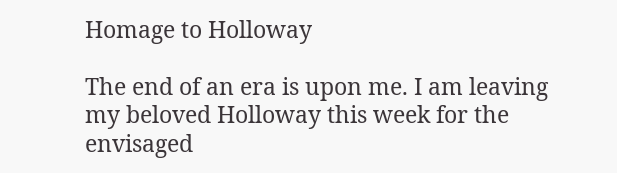Homage to Holloway

The end of an era is upon me. I am leaving my beloved Holloway this week for the envisaged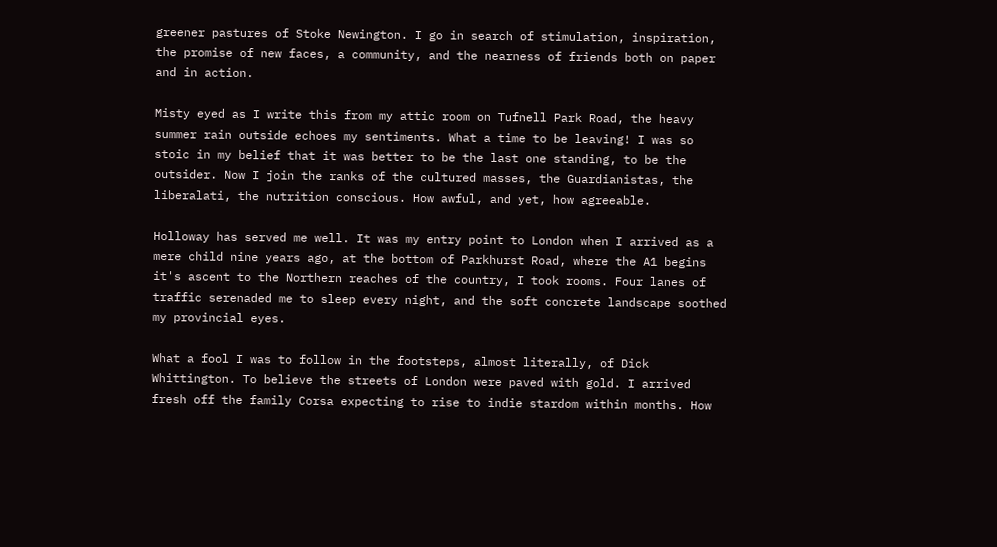greener pastures of Stoke Newington. I go in search of stimulation, inspiration, the promise of new faces, a community, and the nearness of friends both on paper and in action.

Misty eyed as I write this from my attic room on Tufnell Park Road, the heavy summer rain outside echoes my sentiments. What a time to be leaving! I was so stoic in my belief that it was better to be the last one standing, to be the outsider. Now I join the ranks of the cultured masses, the Guardianistas, the liberalati, the nutrition conscious. How awful, and yet, how agreeable.

Holloway has served me well. It was my entry point to London when I arrived as a mere child nine years ago, at the bottom of Parkhurst Road, where the A1 begins it's ascent to the Northern reaches of the country, I took rooms. Four lanes of traffic serenaded me to sleep every night, and the soft concrete landscape soothed my provincial eyes.

What a fool I was to follow in the footsteps, almost literally, of Dick Whittington. To believe the streets of London were paved with gold. I arrived fresh off the family Corsa expecting to rise to indie stardom within months. How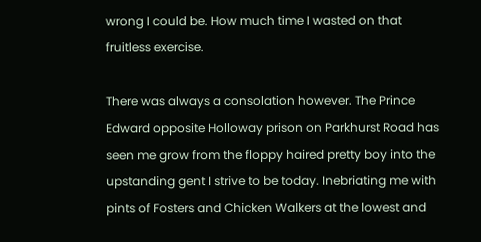wrong I could be. How much time I wasted on that fruitless exercise.

There was always a consolation however. The Prince Edward opposite Holloway prison on Parkhurst Road has seen me grow from the floppy haired pretty boy into the upstanding gent I strive to be today. Inebriating me with pints of Fosters and Chicken Walkers at the lowest and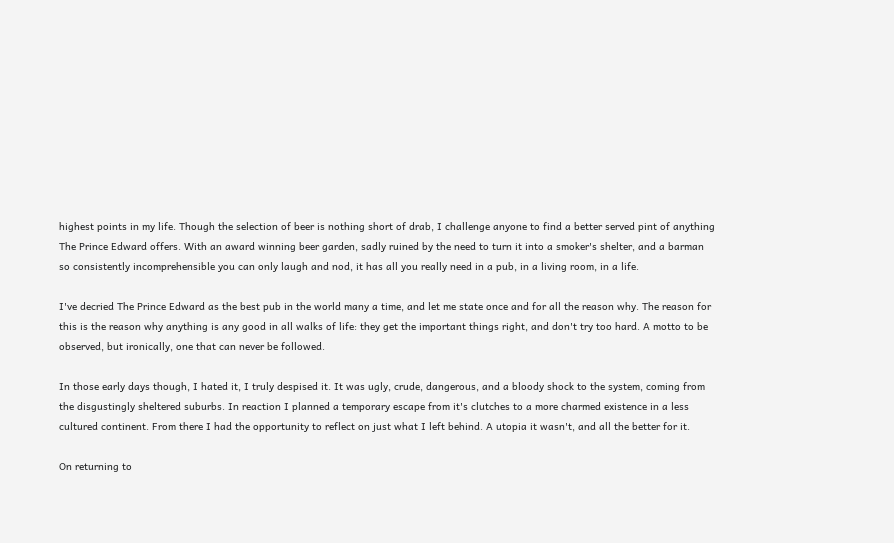highest points in my life. Though the selection of beer is nothing short of drab, I challenge anyone to find a better served pint of anything The Prince Edward offers. With an award winning beer garden, sadly ruined by the need to turn it into a smoker's shelter, and a barman so consistently incomprehensible you can only laugh and nod, it has all you really need in a pub, in a living room, in a life.

I've decried The Prince Edward as the best pub in the world many a time, and let me state once and for all the reason why. The reason for this is the reason why anything is any good in all walks of life: they get the important things right, and don't try too hard. A motto to be observed, but ironically, one that can never be followed.

In those early days though, I hated it, I truly despised it. It was ugly, crude, dangerous, and a bloody shock to the system, coming from the disgustingly sheltered suburbs. In reaction I planned a temporary escape from it's clutches to a more charmed existence in a less cultured continent. From there I had the opportunity to reflect on just what I left behind. A utopia it wasn't, and all the better for it.

On returning to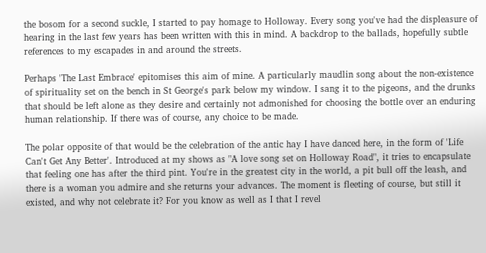the bosom for a second suckle, I started to pay homage to Holloway. Every song you've had the displeasure of hearing in the last few years has been written with this in mind. A backdrop to the ballads, hopefully subtle references to my escapades in and around the streets.

Perhaps 'The Last Embrace' epitomises this aim of mine. A particularly maudlin song about the non-existence of spirituality set on the bench in St George's park below my window. I sang it to the pigeons, and the drunks that should be left alone as they desire and certainly not admonished for choosing the bottle over an enduring human relationship. If there was of course, any choice to be made.

The polar opposite of that would be the celebration of the antic hay I have danced here, in the form of 'Life Can't Get Any Better'. Introduced at my shows as "A love song set on Holloway Road", it tries to encapsulate that feeling one has after the third pint. You're in the greatest city in the world, a pit bull off the leash, and there is a woman you admire and she returns your advances. The moment is fleeting of course, but still it existed, and why not celebrate it? For you know as well as I that I revel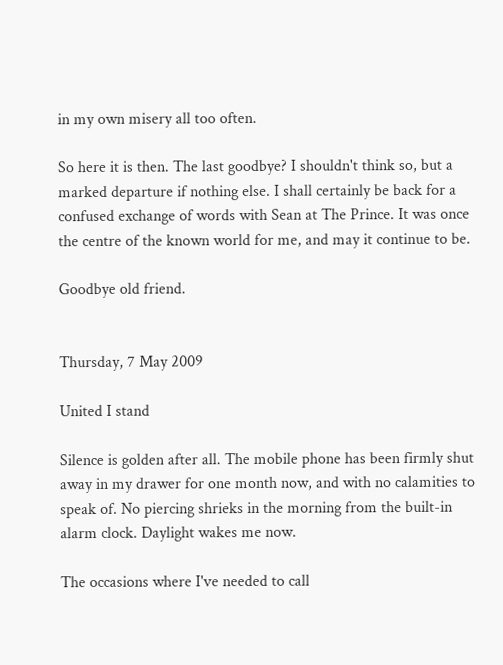in my own misery all too often.

So here it is then. The last goodbye? I shouldn't think so, but a marked departure if nothing else. I shall certainly be back for a confused exchange of words with Sean at The Prince. It was once the centre of the known world for me, and may it continue to be.

Goodbye old friend.


Thursday, 7 May 2009

United I stand

Silence is golden after all. The mobile phone has been firmly shut away in my drawer for one month now, and with no calamities to speak of. No piercing shrieks in the morning from the built-in alarm clock. Daylight wakes me now.

The occasions where I've needed to call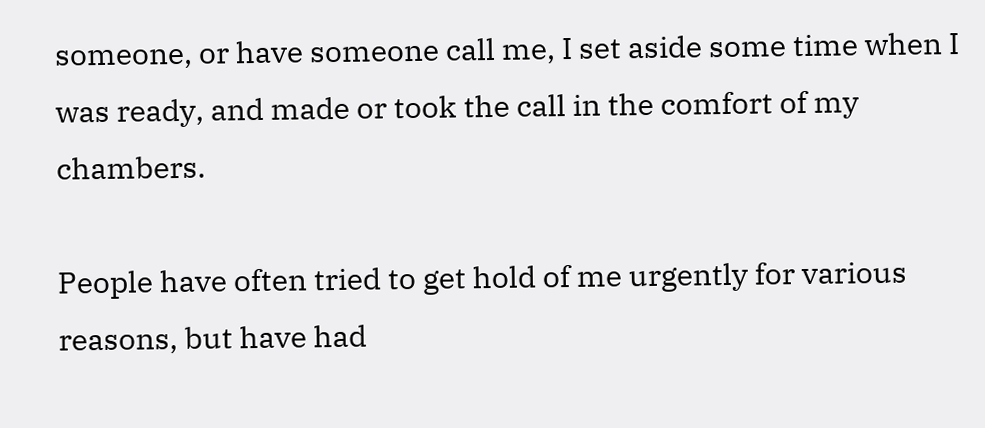someone, or have someone call me, I set aside some time when I was ready, and made or took the call in the comfort of my chambers.

People have often tried to get hold of me urgently for various reasons, but have had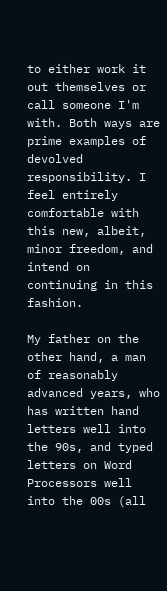to either work it out themselves or call someone I'm with. Both ways are prime examples of devolved responsibility. I feel entirely comfortable with this new, albeit, minor freedom, and intend on continuing in this fashion.

My father on the other hand, a man of reasonably advanced years, who has written hand letters well into the 90s, and typed letters on Word Processors well into the 00s (all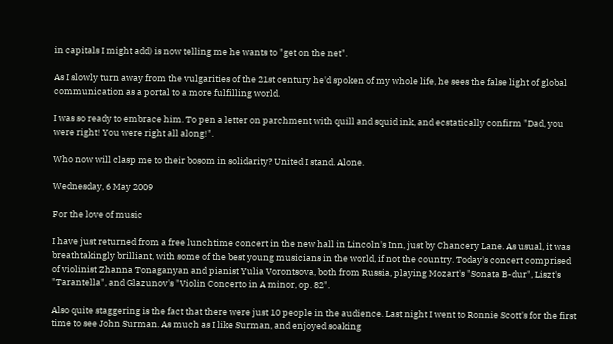in capitals I might add) is now telling me he wants to "get on the net".

As I slowly turn away from the vulgarities of the 21st century he'd spoken of my whole life, he sees the false light of global communication as a portal to a more fulfilling world.

I was so ready to embrace him. To pen a letter on parchment with quill and squid ink, and ecstatically confirm "Dad, you were right! You were right all along!".

Who now will clasp me to their bosom in solidarity? United I stand. Alone.

Wednesday, 6 May 2009

For the love of music

I have just returned from a free lunchtime concert in the new hall in Lincoln's Inn, just by Chancery Lane. As usual, it was breathtakingly brilliant, with some of the best young musicians in the world, if not the country. Today's concert comprised of violinist Zhanna Tonaganyan and pianist Yulia Vorontsova, both from Russia, playing Mozart's "Sonata B-dur", Liszt's "Tarantella", and Glazunov's "Violin Concerto in A minor, op. 82".

Also quite staggering is the fact that there were just 10 people in the audience. Last night I went to Ronnie Scott's for the first time to see John Surman. As much as I like Surman, and enjoyed soaking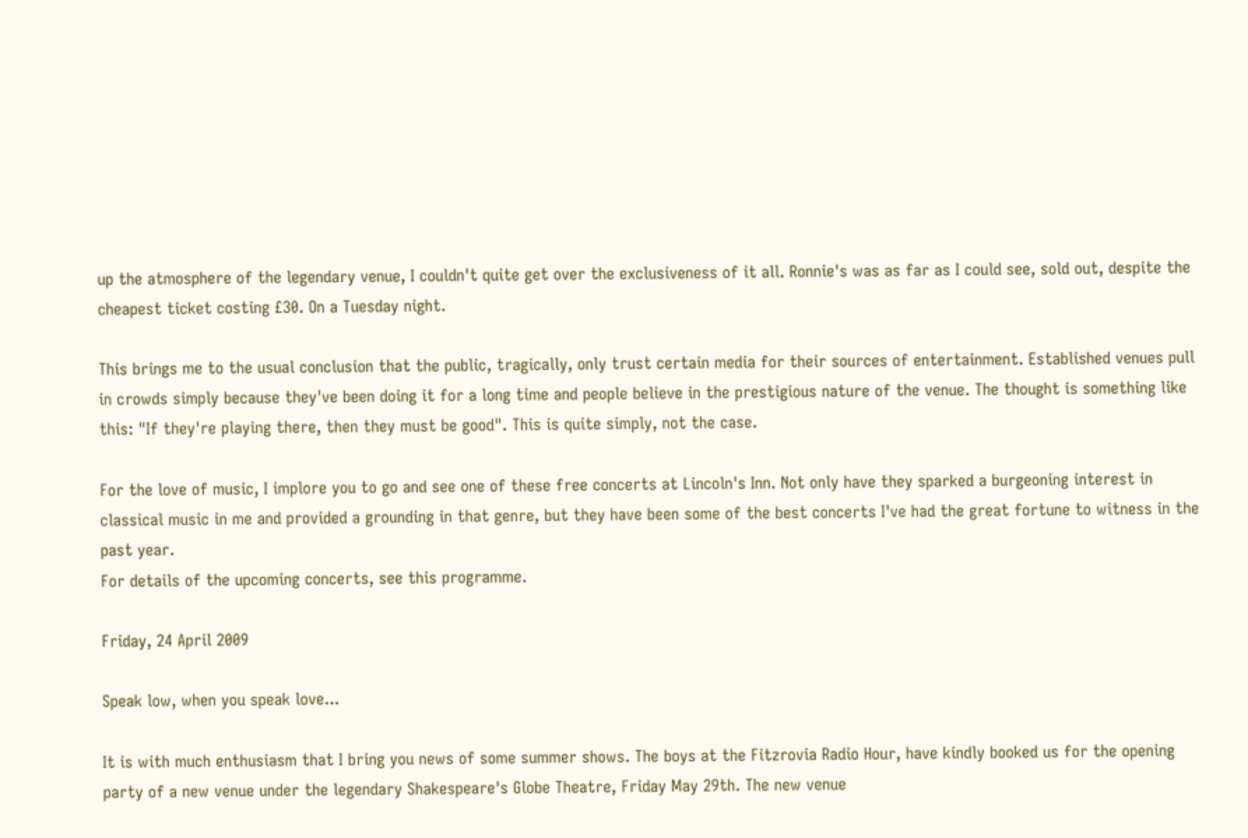up the atmosphere of the legendary venue, I couldn't quite get over the exclusiveness of it all. Ronnie's was as far as I could see, sold out, despite the cheapest ticket costing £30. On a Tuesday night.

This brings me to the usual conclusion that the public, tragically, only trust certain media for their sources of entertainment. Established venues pull in crowds simply because they've been doing it for a long time and people believe in the prestigious nature of the venue. The thought is something like this: "If they're playing there, then they must be good". This is quite simply, not the case.

For the love of music, I implore you to go and see one of these free concerts at Lincoln's Inn. Not only have they sparked a burgeoning interest in classical music in me and provided a grounding in that genre, but they have been some of the best concerts I've had the great fortune to witness in the past year.
For details of the upcoming concerts, see this programme.

Friday, 24 April 2009

Speak low, when you speak love...

It is with much enthusiasm that I bring you news of some summer shows. The boys at the Fitzrovia Radio Hour, have kindly booked us for the opening party of a new venue under the legendary Shakespeare's Globe Theatre, Friday May 29th. The new venue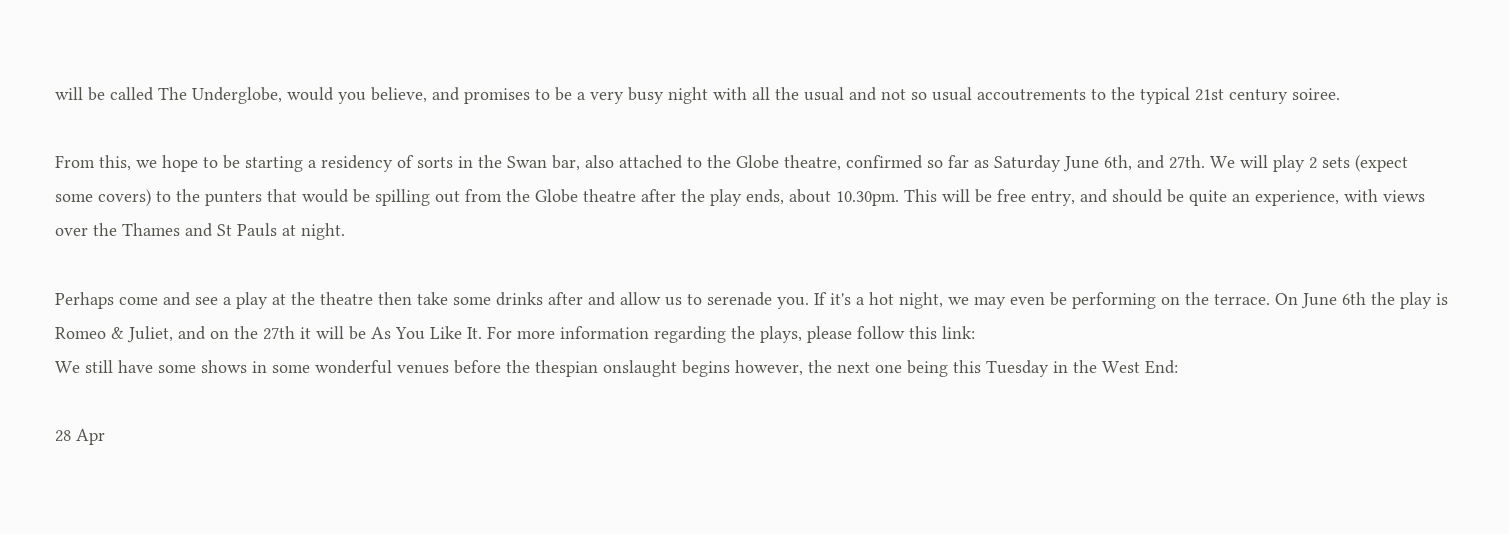will be called The Underglobe, would you believe, and promises to be a very busy night with all the usual and not so usual accoutrements to the typical 21st century soiree.

From this, we hope to be starting a residency of sorts in the Swan bar, also attached to the Globe theatre, confirmed so far as Saturday June 6th, and 27th. We will play 2 sets (expect some covers) to the punters that would be spilling out from the Globe theatre after the play ends, about 10.30pm. This will be free entry, and should be quite an experience, with views over the Thames and St Pauls at night.

Perhaps come and see a play at the theatre then take some drinks after and allow us to serenade you. If it's a hot night, we may even be performing on the terrace. On June 6th the play is Romeo & Juliet, and on the 27th it will be As You Like It. For more information regarding the plays, please follow this link:
We still have some shows in some wonderful venues before the thespian onslaught begins however, the next one being this Tuesday in the West End:

28 Apr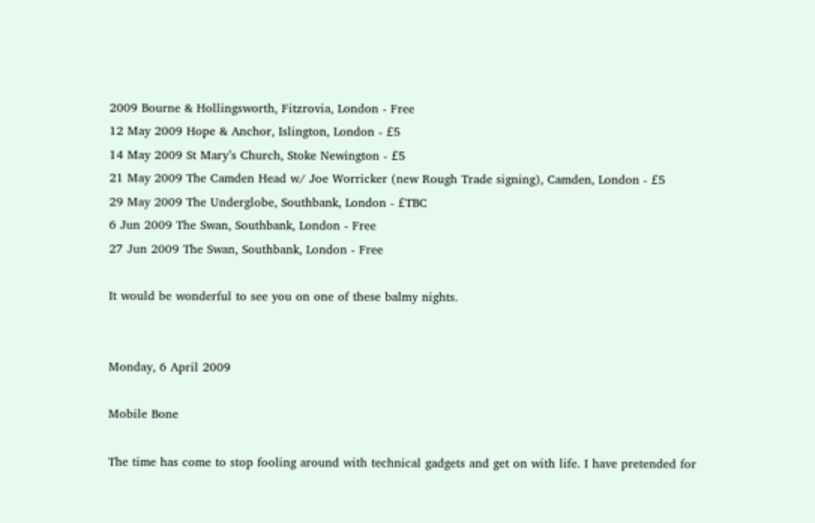2009 Bourne & Hollingsworth, Fitzrovia, London - Free
12 May 2009 Hope & Anchor, Islington, London - £5
14 May 2009 St Mary’s Church, Stoke Newington - £5
21 May 2009 The Camden Head w/ Joe Worricker (new Rough Trade signing), Camden, London - £5
29 May 2009 The Underglobe, Southbank, London - £TBC
6 Jun 2009 The Swan, Southbank, London - Free
27 Jun 2009 The Swan, Southbank, London - Free

It would be wonderful to see you on one of these balmy nights.


Monday, 6 April 2009

Mobile Bone

The time has come to stop fooling around with technical gadgets and get on with life. I have pretended for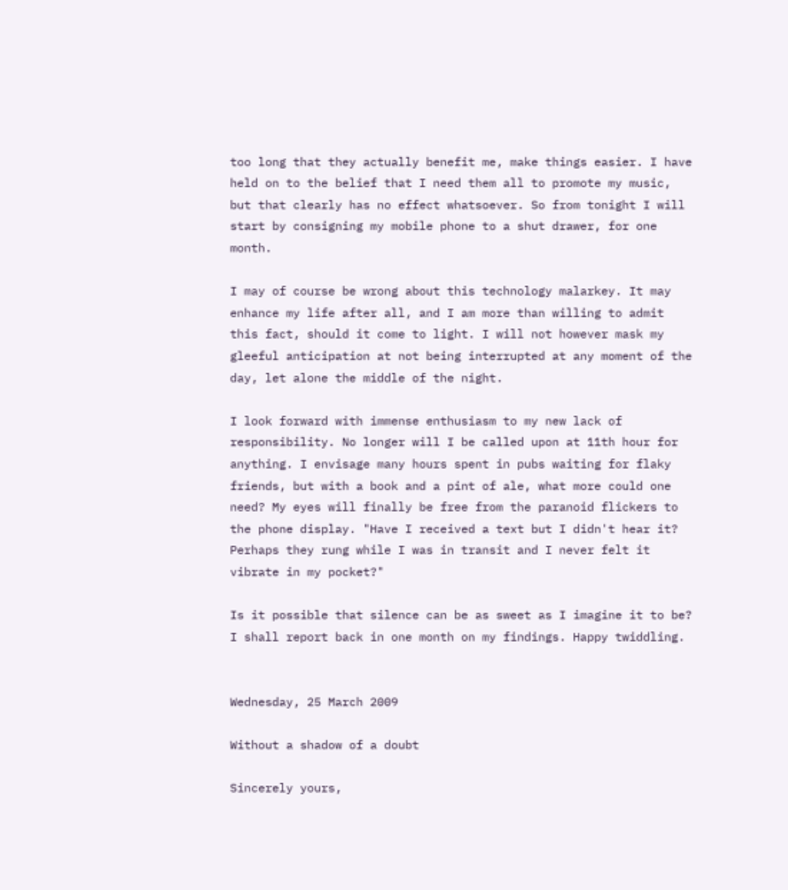too long that they actually benefit me, make things easier. I have held on to the belief that I need them all to promote my music, but that clearly has no effect whatsoever. So from tonight I will start by consigning my mobile phone to a shut drawer, for one month.

I may of course be wrong about this technology malarkey. It may enhance my life after all, and I am more than willing to admit this fact, should it come to light. I will not however mask my gleeful anticipation at not being interrupted at any moment of the day, let alone the middle of the night.

I look forward with immense enthusiasm to my new lack of responsibility. No longer will I be called upon at 11th hour for anything. I envisage many hours spent in pubs waiting for flaky friends, but with a book and a pint of ale, what more could one need? My eyes will finally be free from the paranoid flickers to the phone display. "Have I received a text but I didn't hear it? Perhaps they rung while I was in transit and I never felt it vibrate in my pocket?"

Is it possible that silence can be as sweet as I imagine it to be? I shall report back in one month on my findings. Happy twiddling.


Wednesday, 25 March 2009

Without a shadow of a doubt

Sincerely yours,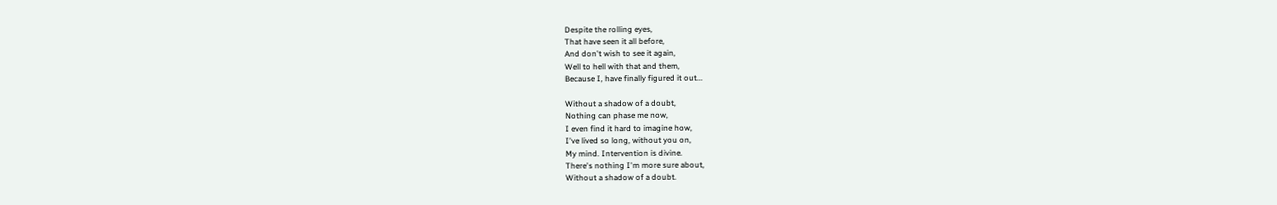Despite the rolling eyes,
That have seen it all before,
And don't wish to see it again,
Well to hell with that and them,
Because I, have finally figured it out...

Without a shadow of a doubt,
Nothing can phase me now,
I even find it hard to imagine how,
I've lived so long, without you on,
My mind. Intervention is divine.
There's nothing I'm more sure about,
Without a shadow of a doubt.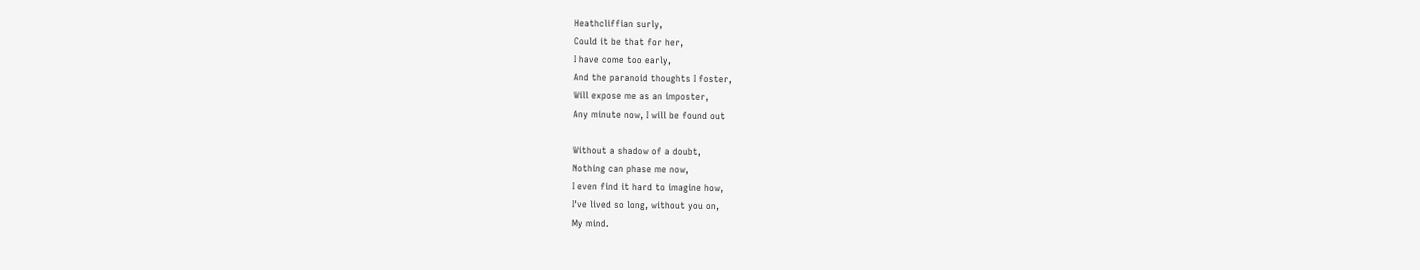Heathcliffian surly,
Could it be that for her,
I have come too early,
And the paranoid thoughts I foster,
Will expose me as an imposter,
Any minute now, I will be found out

Without a shadow of a doubt,
Nothing can phase me now,
I even find it hard to imagine how,
I've lived so long, without you on,
My mind.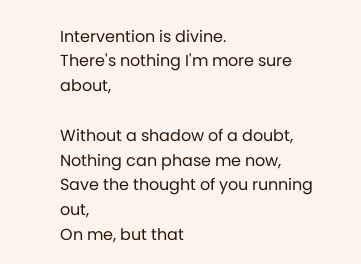Intervention is divine.
There's nothing I'm more sure about,

Without a shadow of a doubt,
Nothing can phase me now,
Save the thought of you running out,
On me, but that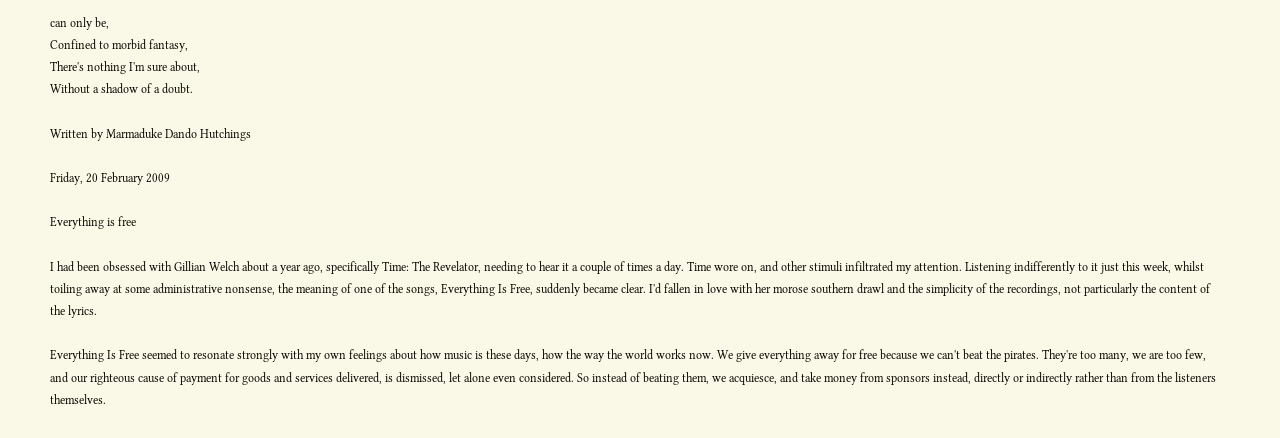can only be,
Confined to morbid fantasy,
There's nothing I'm sure about,
Without a shadow of a doubt.

Written by Marmaduke Dando Hutchings

Friday, 20 February 2009

Everything is free

I had been obsessed with Gillian Welch about a year ago, specifically Time: The Revelator, needing to hear it a couple of times a day. Time wore on, and other stimuli infiltrated my attention. Listening indifferently to it just this week, whilst toiling away at some administrative nonsense, the meaning of one of the songs, Everything Is Free, suddenly became clear. I'd fallen in love with her morose southern drawl and the simplicity of the recordings, not particularly the content of the lyrics.

Everything Is Free seemed to resonate strongly with my own feelings about how music is these days, how the way the world works now. We give everything away for free because we can't beat the pirates. They're too many, we are too few, and our righteous cause of payment for goods and services delivered, is dismissed, let alone even considered. So instead of beating them, we acquiesce, and take money from sponsors instead, directly or indirectly rather than from the listeners themselves.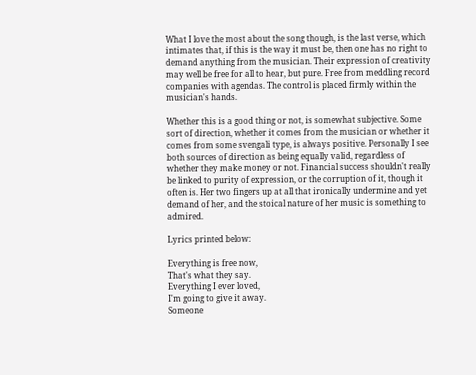What I love the most about the song though, is the last verse, which intimates that, if this is the way it must be, then one has no right to demand anything from the musician. Their expression of creativity may well be free for all to hear, but pure. Free from meddling record companies with agendas. The control is placed firmly within the musician's hands.

Whether this is a good thing or not, is somewhat subjective. Some sort of direction, whether it comes from the musician or whether it comes from some svengali type, is always positive. Personally I see both sources of direction as being equally valid, regardless of whether they make money or not. Financial success shouldn't really be linked to purity of expression, or the corruption of it, though it often is. Her two fingers up at all that ironically undermine and yet demand of her, and the stoical nature of her music is something to admired.

Lyrics printed below:

Everything is free now,
That's what they say.
Everything I ever loved,
I'm going to give it away.
Someone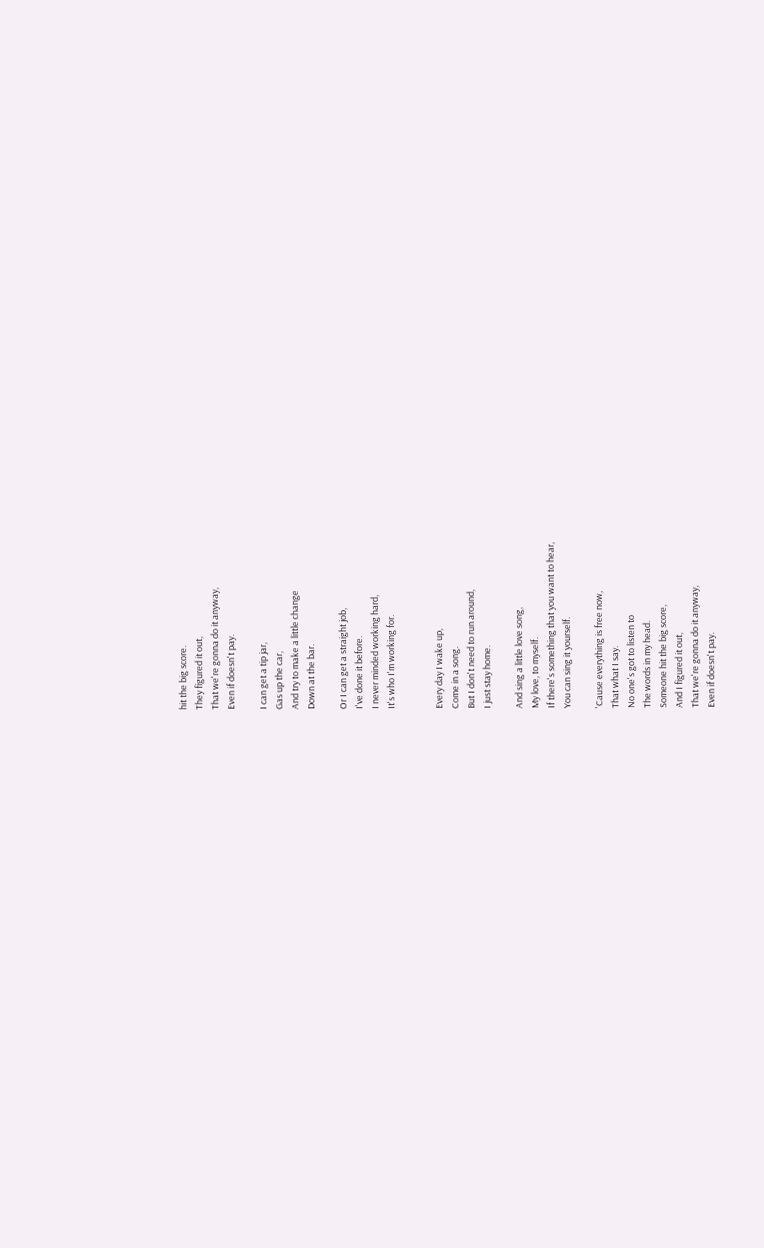hit the big score.
They figured it out,
That we're gonna do it anyway,
Even if doesn't pay.

I can get a tip jar,
Gas up the car,
And try to make a little change
Down at the bar.

Or I can get a straight job,
I've done it before.
I never minded working hard,
It's who I'm working for.


Every day I wake up,
Come in a song.
But I don't need to run around,
I just stay home.

And sing a little love song,
My love, to myself.
If there's something that you want to hear,
You can sing it yourself.

'Cause everything is free now,
That what I say.
No one's got to listen to
The words in my head.
Someone hit the big score,
And I figured it out,
That we're gonna do it anyway,
Even if doesn't pay.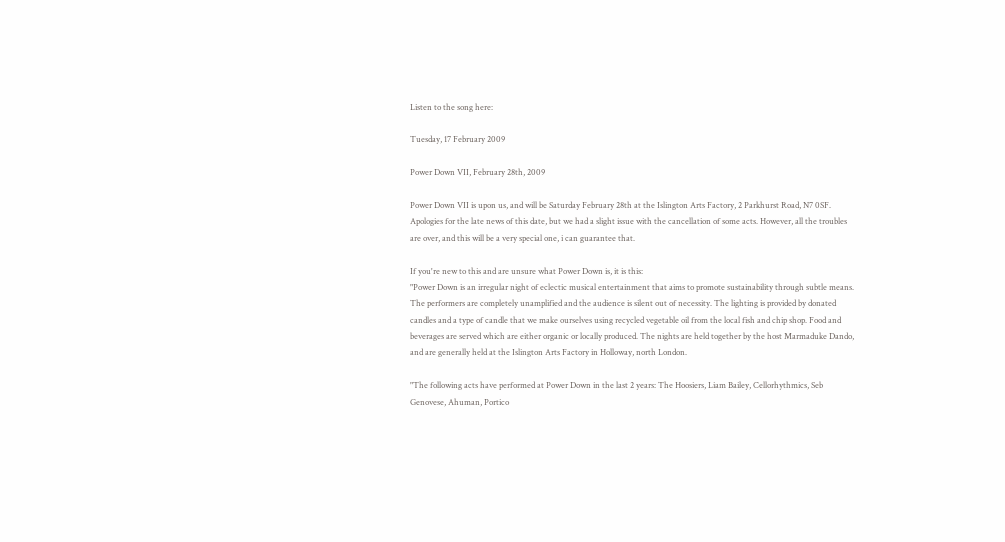Listen to the song here:

Tuesday, 17 February 2009

Power Down VII, February 28th, 2009

Power Down VII is upon us, and will be Saturday February 28th at the Islington Arts Factory, 2 Parkhurst Road, N7 0SF. Apologies for the late news of this date, but we had a slight issue with the cancellation of some acts. However, all the troubles are over, and this will be a very special one, i can guarantee that.

If you're new to this and are unsure what Power Down is, it is this:
"Power Down is an irregular night of eclectic musical entertainment that aims to promote sustainability through subtle means. The performers are completely unamplified and the audience is silent out of necessity. The lighting is provided by donated candles and a type of candle that we make ourselves using recycled vegetable oil from the local fish and chip shop. Food and beverages are served which are either organic or locally produced. The nights are held together by the host Marmaduke Dando, and are generally held at the Islington Arts Factory in Holloway, north London.

"The following acts have performed at Power Down in the last 2 years: The Hoosiers, Liam Bailey, Cellorhythmics, Seb Genovese, Ahuman, Portico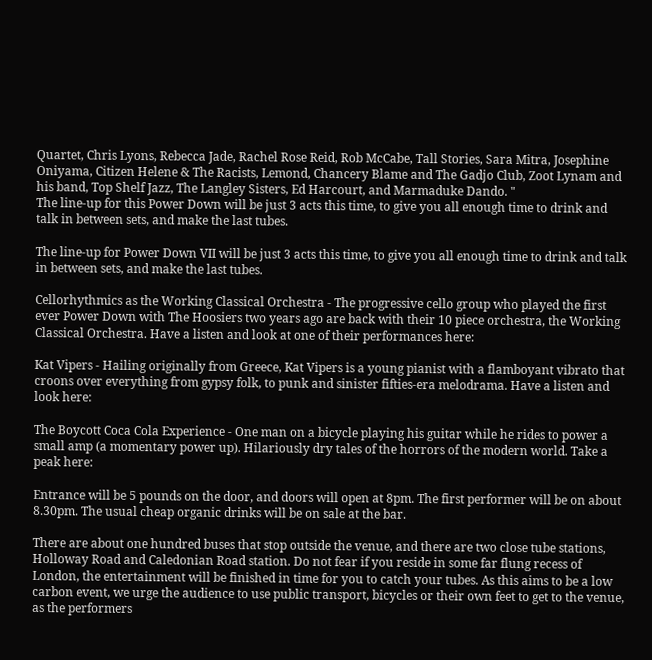Quartet, Chris Lyons, Rebecca Jade, Rachel Rose Reid, Rob McCabe, Tall Stories, Sara Mitra, Josephine Oniyama, Citizen Helene & The Racists, Lemond, Chancery Blame and The Gadjo Club, Zoot Lynam and his band, Top Shelf Jazz, The Langley Sisters, Ed Harcourt, and Marmaduke Dando. "
The line-up for this Power Down will be just 3 acts this time, to give you all enough time to drink and talk in between sets, and make the last tubes.

The line-up for Power Down VII will be just 3 acts this time, to give you all enough time to drink and talk in between sets, and make the last tubes.

Cellorhythmics as the Working Classical Orchestra - The progressive cello group who played the first ever Power Down with The Hoosiers two years ago are back with their 10 piece orchestra, the Working Classical Orchestra. Have a listen and look at one of their performances here:

Kat Vipers - Hailing originally from Greece, Kat Vipers is a young pianist with a flamboyant vibrato that croons over everything from gypsy folk, to punk and sinister fifties-era melodrama. Have a listen and look here:

The Boycott Coca Cola Experience - One man on a bicycle playing his guitar while he rides to power a small amp (a momentary power up). Hilariously dry tales of the horrors of the modern world. Take a peak here:

Entrance will be 5 pounds on the door, and doors will open at 8pm. The first performer will be on about 8.30pm. The usual cheap organic drinks will be on sale at the bar.

There are about one hundred buses that stop outside the venue, and there are two close tube stations, Holloway Road and Caledonian Road station. Do not fear if you reside in some far flung recess of London, the entertainment will be finished in time for you to catch your tubes. As this aims to be a low carbon event, we urge the audience to use public transport, bicycles or their own feet to get to the venue, as the performers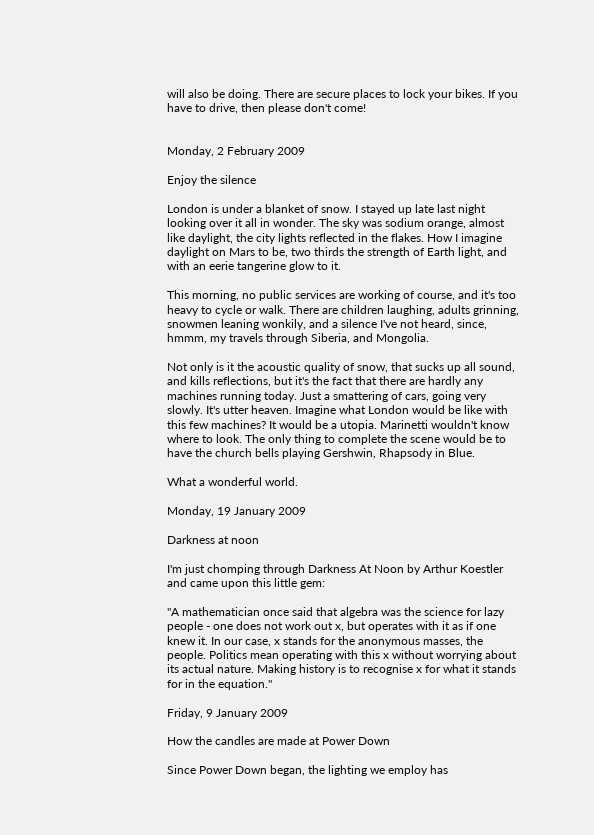will also be doing. There are secure places to lock your bikes. If you have to drive, then please don't come!


Monday, 2 February 2009

Enjoy the silence

London is under a blanket of snow. I stayed up late last night looking over it all in wonder. The sky was sodium orange, almost like daylight, the city lights reflected in the flakes. How I imagine daylight on Mars to be, two thirds the strength of Earth light, and with an eerie tangerine glow to it.

This morning, no public services are working of course, and it's too heavy to cycle or walk. There are children laughing, adults grinning, snowmen leaning wonkily, and a silence I've not heard, since, hmmm, my travels through Siberia, and Mongolia.

Not only is it the acoustic quality of snow, that sucks up all sound, and kills reflections, but it's the fact that there are hardly any machines running today. Just a smattering of cars, going very slowly. It's utter heaven. Imagine what London would be like with this few machines? It would be a utopia. Marinetti wouldn't know where to look. The only thing to complete the scene would be to have the church bells playing Gershwin, Rhapsody in Blue.

What a wonderful world.

Monday, 19 January 2009

Darkness at noon

I'm just chomping through Darkness At Noon by Arthur Koestler and came upon this little gem:

"A mathematician once said that algebra was the science for lazy people - one does not work out x, but operates with it as if one knew it. In our case, x stands for the anonymous masses, the people. Politics mean operating with this x without worrying about its actual nature. Making history is to recognise x for what it stands for in the equation."

Friday, 9 January 2009

How the candles are made at Power Down

Since Power Down began, the lighting we employ has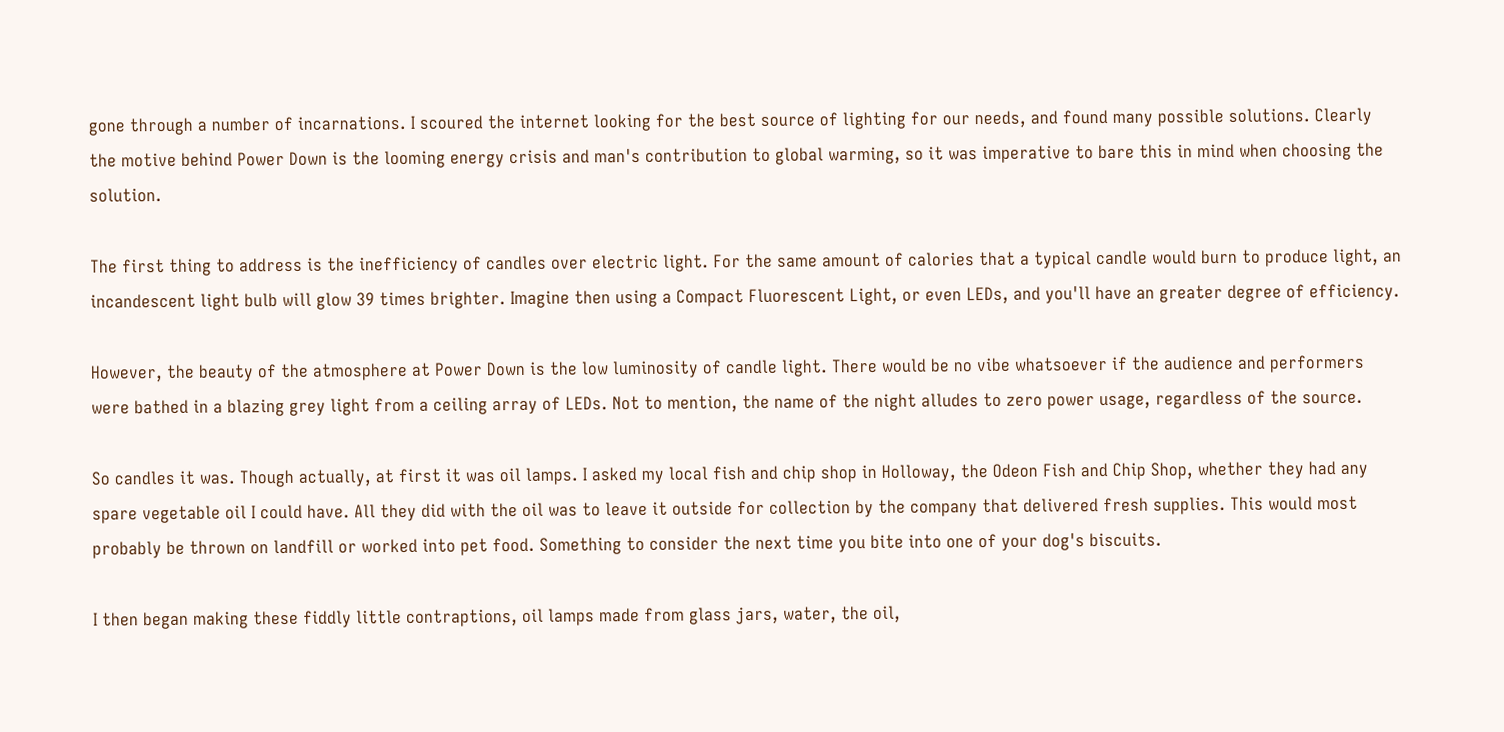gone through a number of incarnations. I scoured the internet looking for the best source of lighting for our needs, and found many possible solutions. Clearly the motive behind Power Down is the looming energy crisis and man's contribution to global warming, so it was imperative to bare this in mind when choosing the solution.

The first thing to address is the inefficiency of candles over electric light. For the same amount of calories that a typical candle would burn to produce light, an incandescent light bulb will glow 39 times brighter. Imagine then using a Compact Fluorescent Light, or even LEDs, and you'll have an greater degree of efficiency.

However, the beauty of the atmosphere at Power Down is the low luminosity of candle light. There would be no vibe whatsoever if the audience and performers were bathed in a blazing grey light from a ceiling array of LEDs. Not to mention, the name of the night alludes to zero power usage, regardless of the source.

So candles it was. Though actually, at first it was oil lamps. I asked my local fish and chip shop in Holloway, the Odeon Fish and Chip Shop, whether they had any spare vegetable oil I could have. All they did with the oil was to leave it outside for collection by the company that delivered fresh supplies. This would most probably be thrown on landfill or worked into pet food. Something to consider the next time you bite into one of your dog's biscuits.

I then began making these fiddly little contraptions, oil lamps made from glass jars, water, the oil,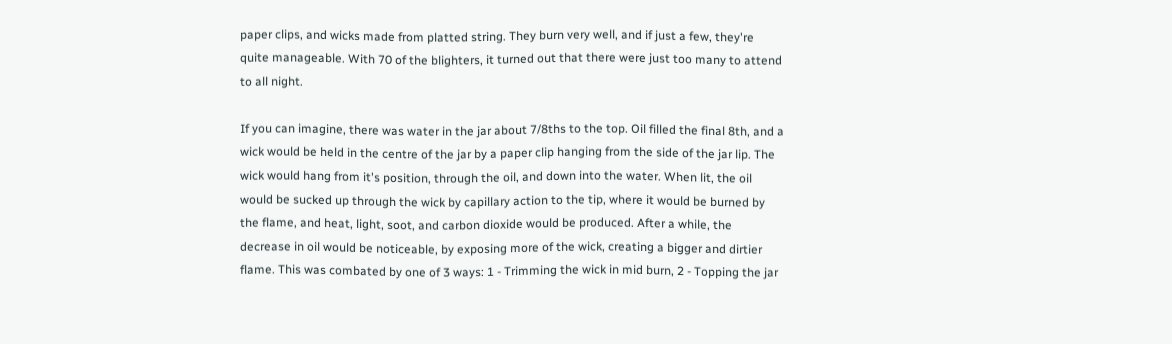paper clips, and wicks made from platted string. They burn very well, and if just a few, they're quite manageable. With 70 of the blighters, it turned out that there were just too many to attend to all night.

If you can imagine, there was water in the jar about 7/8ths to the top. Oil filled the final 8th, and a wick would be held in the centre of the jar by a paper clip hanging from the side of the jar lip. The wick would hang from it's position, through the oil, and down into the water. When lit, the oil would be sucked up through the wick by capillary action to the tip, where it would be burned by the flame, and heat, light, soot, and carbon dioxide would be produced. After a while, the decrease in oil would be noticeable, by exposing more of the wick, creating a bigger and dirtier flame. This was combated by one of 3 ways: 1 - Trimming the wick in mid burn, 2 - Topping the jar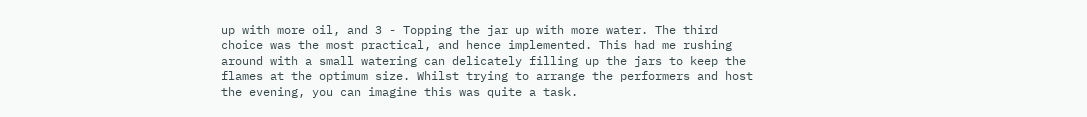up with more oil, and 3 - Topping the jar up with more water. The third choice was the most practical, and hence implemented. This had me rushing around with a small watering can delicately filling up the jars to keep the flames at the optimum size. Whilst trying to arrange the performers and host the evening, you can imagine this was quite a task.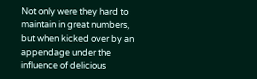Not only were they hard to maintain in great numbers, but when kicked over by an appendage under the influence of delicious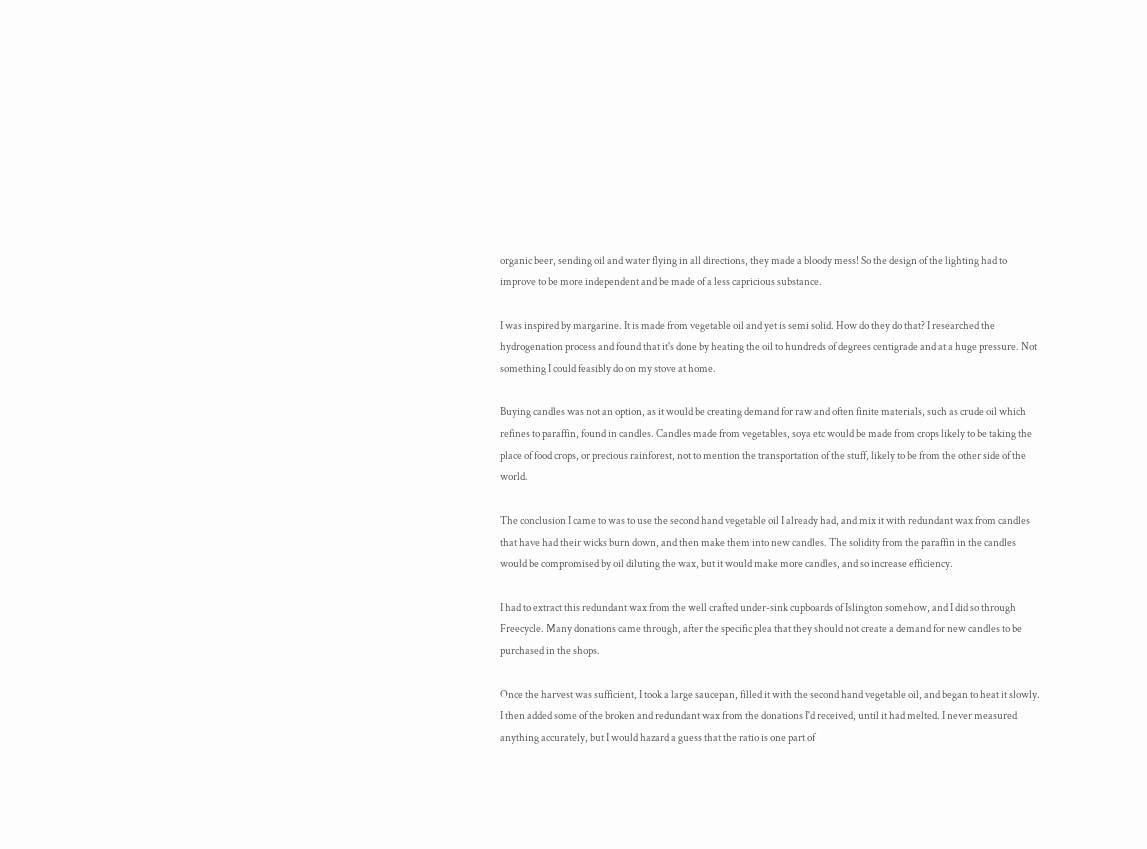organic beer, sending oil and water flying in all directions, they made a bloody mess! So the design of the lighting had to improve to be more independent and be made of a less capricious substance.

I was inspired by margarine. It is made from vegetable oil and yet is semi solid. How do they do that? I researched the hydrogenation process and found that it's done by heating the oil to hundreds of degrees centigrade and at a huge pressure. Not something I could feasibly do on my stove at home.

Buying candles was not an option, as it would be creating demand for raw and often finite materials, such as crude oil which refines to paraffin, found in candles. Candles made from vegetables, soya etc would be made from crops likely to be taking the place of food crops, or precious rainforest, not to mention the transportation of the stuff, likely to be from the other side of the world.

The conclusion I came to was to use the second hand vegetable oil I already had, and mix it with redundant wax from candles that have had their wicks burn down, and then make them into new candles. The solidity from the paraffin in the candles would be compromised by oil diluting the wax, but it would make more candles, and so increase efficiency.

I had to extract this redundant wax from the well crafted under-sink cupboards of Islington somehow, and I did so through Freecycle. Many donations came through, after the specific plea that they should not create a demand for new candles to be purchased in the shops.

Once the harvest was sufficient, I took a large saucepan, filled it with the second hand vegetable oil, and began to heat it slowly. I then added some of the broken and redundant wax from the donations I'd received, until it had melted. I never measured anything accurately, but I would hazard a guess that the ratio is one part of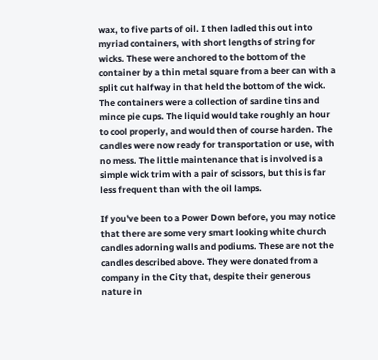wax, to five parts of oil. I then ladled this out into myriad containers, with short lengths of string for wicks. These were anchored to the bottom of the container by a thin metal square from a beer can with a split cut halfway in that held the bottom of the wick. The containers were a collection of sardine tins and mince pie cups. The liquid would take roughly an hour to cool properly, and would then of course harden. The candles were now ready for transportation or use, with no mess. The little maintenance that is involved is a simple wick trim with a pair of scissors, but this is far less frequent than with the oil lamps.

If you've been to a Power Down before, you may notice that there are some very smart looking white church candles adorning walls and podiums. These are not the candles described above. They were donated from a company in the City that, despite their generous nature in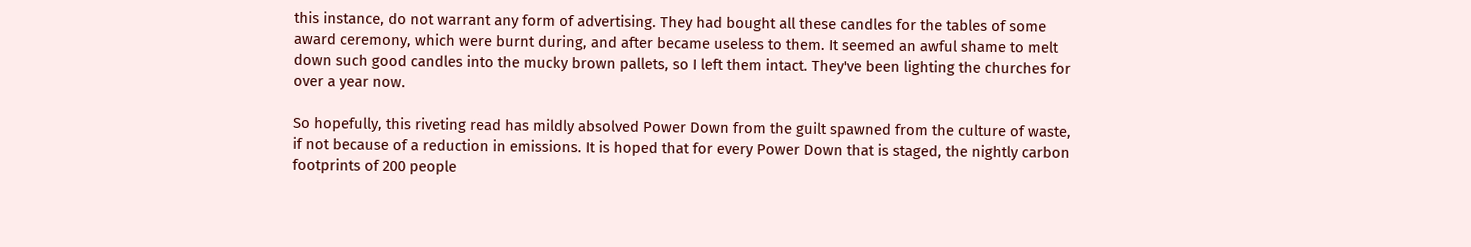this instance, do not warrant any form of advertising. They had bought all these candles for the tables of some award ceremony, which were burnt during, and after became useless to them. It seemed an awful shame to melt down such good candles into the mucky brown pallets, so I left them intact. They've been lighting the churches for over a year now.

So hopefully, this riveting read has mildly absolved Power Down from the guilt spawned from the culture of waste, if not because of a reduction in emissions. It is hoped that for every Power Down that is staged, the nightly carbon footprints of 200 people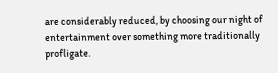are considerably reduced, by choosing our night of entertainment over something more traditionally profligate.